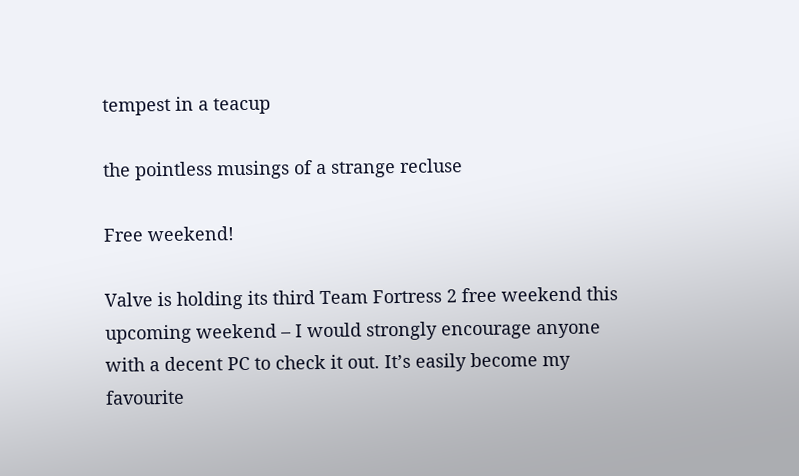tempest in a teacup

the pointless musings of a strange recluse

Free weekend!

Valve is holding its third Team Fortress 2 free weekend this upcoming weekend – I would strongly encourage anyone with a decent PC to check it out. It’s easily become my favourite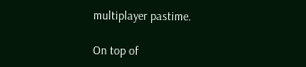multiplayer pastime.

On top of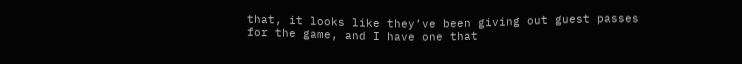that, it looks like they’ve been giving out guest passes for the game, and I have one that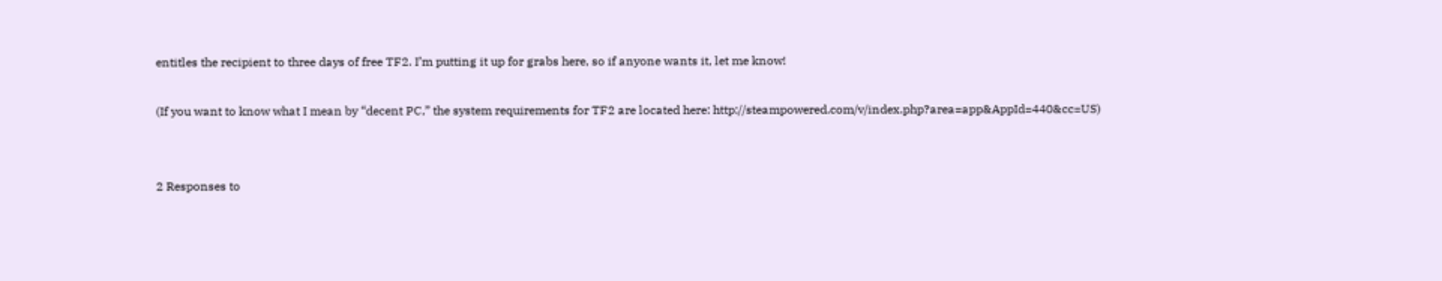entitles the recipient to three days of free TF2. I’m putting it up for grabs here, so if anyone wants it, let me know!

(If you want to know what I mean by “decent PC,” the system requirements for TF2 are located here: http://steampowered.com/v/index.php?area=app&AppId=440&cc=US)


2 Responses to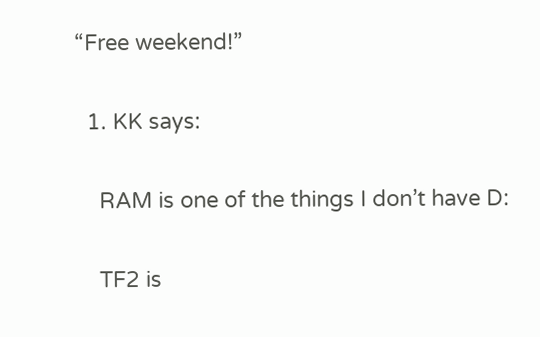“Free weekend!”

  1. KK says:

    RAM is one of the things I don’t have D:

    TF2 is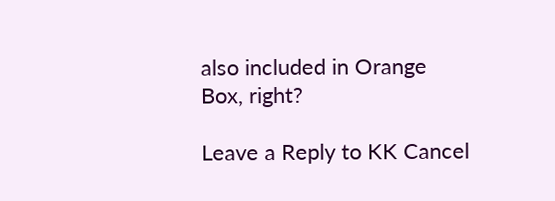also included in Orange Box, right?

Leave a Reply to KK Cancel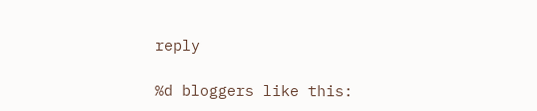reply

%d bloggers like this: